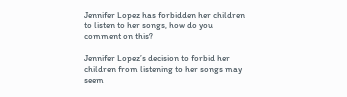Jennifer Lopez has forbidden her children to listen to her songs, how do you comment on this?

Jennifer Lopez’s decision to forbid her children from listening to her songs may seem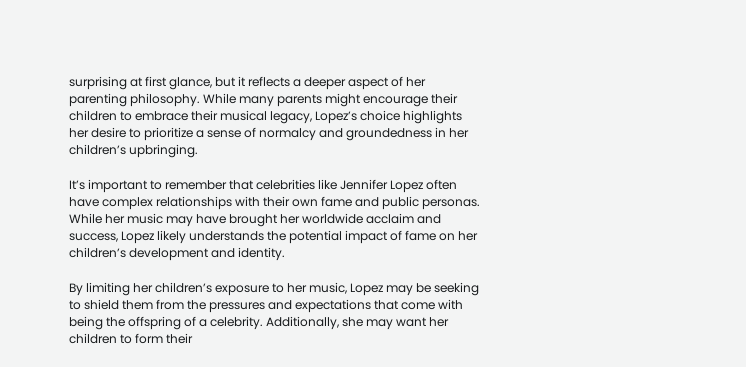surprising at first glance, but it reflects a deeper aspect of her parenting philosophy. While many parents might encourage their children to embrace their musical legacy, Lopez’s choice highlights her desire to prioritize a sense of normalcy and groundedness in her children’s upbringing.

It’s important to remember that celebrities like Jennifer Lopez often have complex relationships with their own fame and public personas. While her music may have brought her worldwide acclaim and success, Lopez likely understands the potential impact of fame on her children’s development and identity.

By limiting her children’s exposure to her music, Lopez may be seeking to shield them from the pressures and expectations that come with being the offspring of a celebrity. Additionally, she may want her children to form their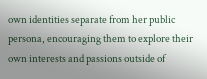own identities separate from her public persona, encouraging them to explore their own interests and passions outside of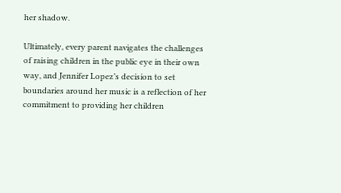her shadow.

Ultimately, every parent navigates the challenges of raising children in the public eye in their own way, and Jennifer Lopez’s decision to set boundaries around her music is a reflection of her commitment to providing her children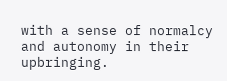with a sense of normalcy and autonomy in their upbringing.